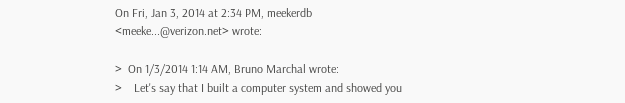On Fri, Jan 3, 2014 at 2:34 PM, meekerdb <meeke...@verizon.net> wrote:

>  On 1/3/2014 1:14 AM, Bruno Marchal wrote:
>    Let's say that I built a computer system and showed you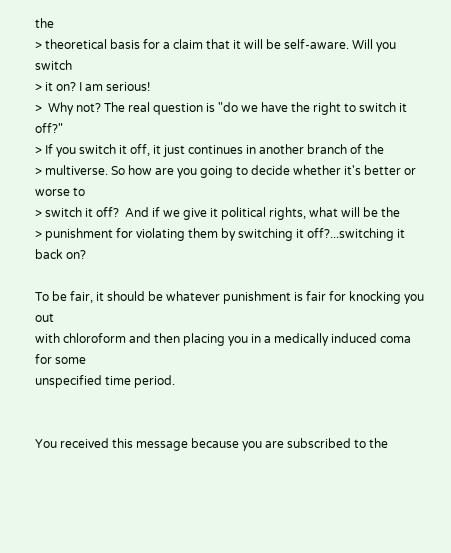the
> theoretical basis for a claim that it will be self-aware. Will you switch
> it on? I am serious!
>  Why not? The real question is "do we have the right to switch it off?"
> If you switch it off, it just continues in another branch of the
> multiverse. So how are you going to decide whether it's better or worse to
> switch it off?  And if we give it political rights, what will be the
> punishment for violating them by switching it off?...switching it back on?

To be fair, it should be whatever punishment is fair for knocking you out
with chloroform and then placing you in a medically induced coma for some
unspecified time period.


You received this message because you are subscribed to the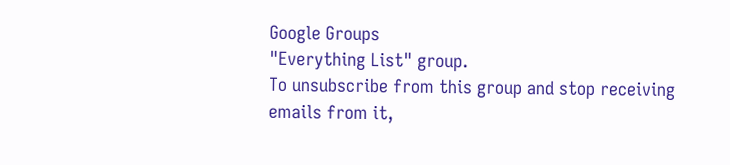Google Groups
"Everything List" group.
To unsubscribe from this group and stop receiving emails from it,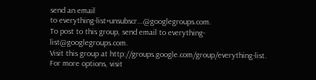send an email
to everything-list+unsubscr...@googlegroups.com.
To post to this group, send email to everything-list@googlegroups.com.
Visit this group at http://groups.google.com/group/everything-list.
For more options, visit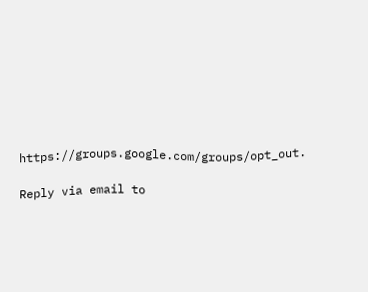https://groups.google.com/groups/opt_out.

Reply via email to